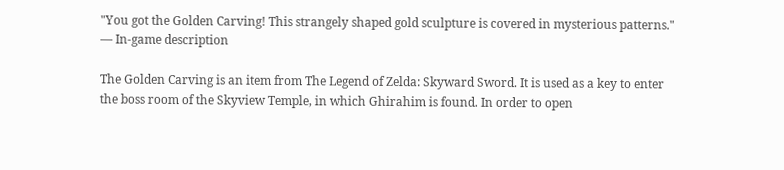"You got the Golden Carving! This strangely shaped gold sculpture is covered in mysterious patterns."
— In-game description

The Golden Carving is an item from The Legend of Zelda: Skyward Sword. It is used as a key to enter the boss room of the Skyview Temple, in which Ghirahim is found. In order to open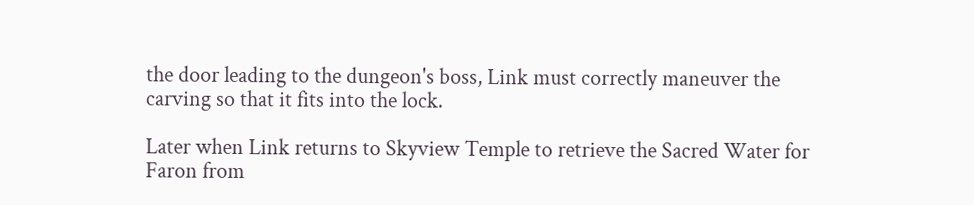the door leading to the dungeon's boss, Link must correctly maneuver the carving so that it fits into the lock.

Later when Link returns to Skyview Temple to retrieve the Sacred Water for Faron from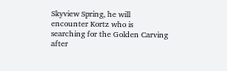Skyview Spring, he will encounter Kortz who is searching for the Golden Carving after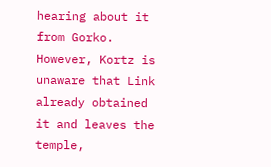hearing about it from Gorko. However, Kortz is unaware that Link already obtained it and leaves the temple,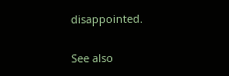disappointed.

See also